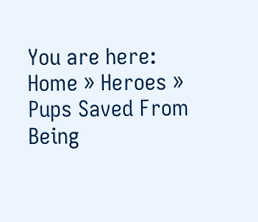You are here: Home » Heroes » Pups Saved From Being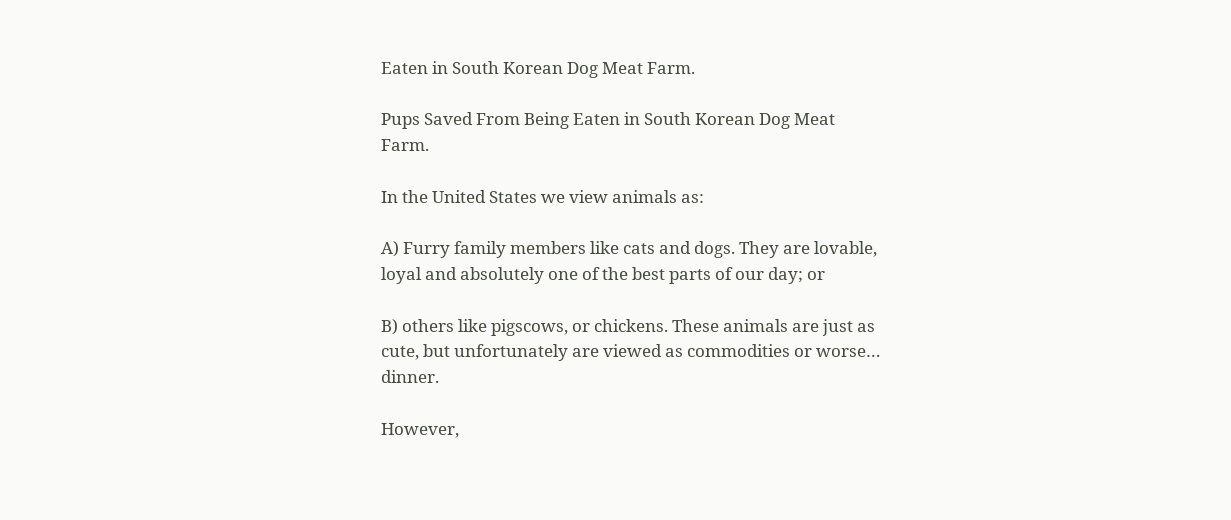Eaten in South Korean Dog Meat Farm.

Pups Saved From Being Eaten in South Korean Dog Meat Farm.

In the United States we view animals as:

A) Furry family members like cats and dogs. They are lovable, loyal and absolutely one of the best parts of our day; or

B) others like pigscows, or chickens. These animals are just as cute, but unfortunately are viewed as commodities or worse… dinner.

However,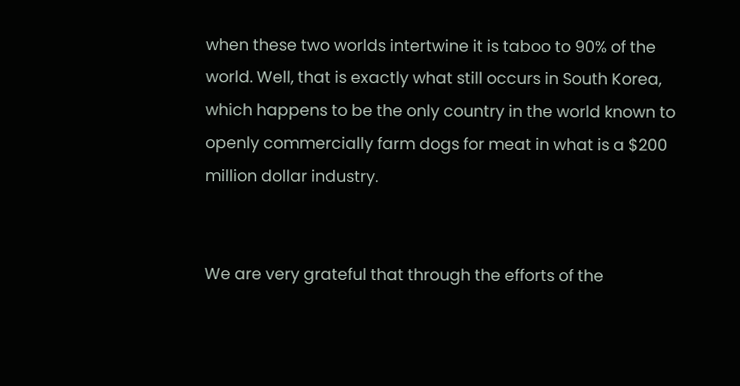when these two worlds intertwine it is taboo to 90% of the world. Well, that is exactly what still occurs in South Korea, which happens to be the only country in the world known to openly commercially farm dogs for meat in what is a $200 million dollar industry.


We are very grateful that through the efforts of the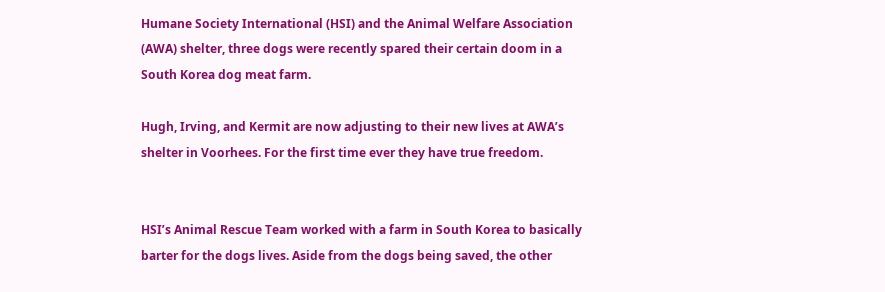Humane Society International (HSI) and the Animal Welfare Association (AWA) shelter, three dogs were recently spared their certain doom in a South Korea dog meat farm.

Hugh, Irving, and Kermit are now adjusting to their new lives at AWA’s shelter in Voorhees. For the first time ever they have true freedom.


HSI’s Animal Rescue Team worked with a farm in South Korea to basically barter for the dogs lives. Aside from the dogs being saved, the other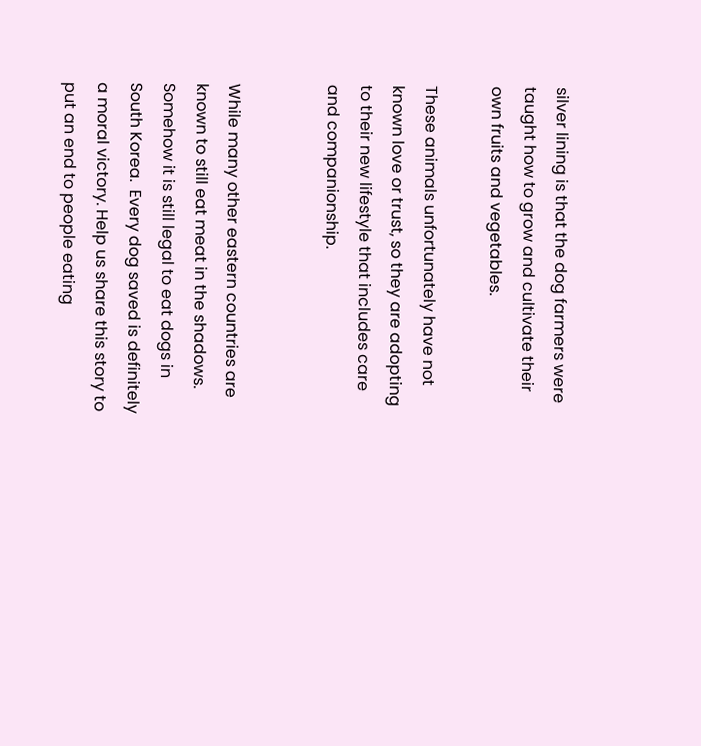silver lining is that the dog farmers were taught how to grow and cultivate their own fruits and vegetables.

These animals unfortunately have not known love or trust, so they are adopting to their new lifestyle that includes care and companionship.


While many other eastern countries are known to still eat meat in the shadows. Somehow it is still legal to eat dogs in South Korea.  Every dog saved is definitely a moral victory. Help us share this story to put an end to people eating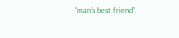“man’s best friend”.